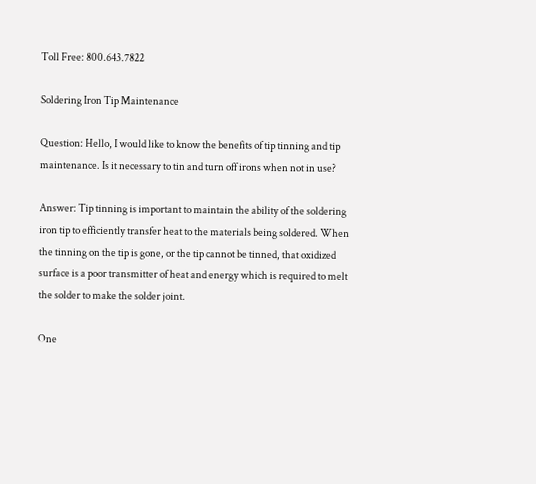Toll Free: 800.643.7822

Soldering Iron Tip Maintenance

Question: Hello, I would like to know the benefits of tip tinning and tip maintenance. Is it necessary to tin and turn off irons when not in use?

Answer: Tip tinning is important to maintain the ability of the soldering iron tip to efficiently transfer heat to the materials being soldered. When the tinning on the tip is gone, or the tip cannot be tinned, that oxidized surface is a poor transmitter of heat and energy which is required to melt the solder to make the solder joint.

One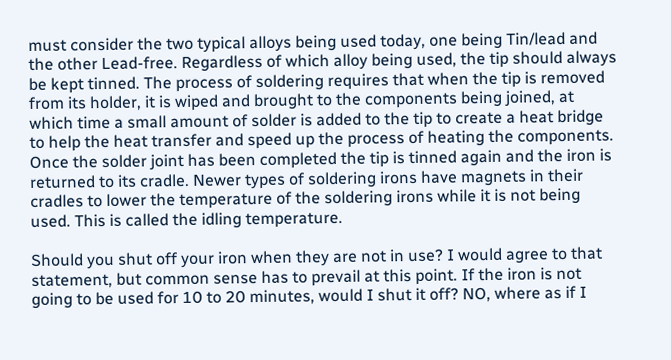must consider the two typical alloys being used today, one being Tin/lead and the other Lead-free. Regardless of which alloy being used, the tip should always be kept tinned. The process of soldering requires that when the tip is removed from its holder, it is wiped and brought to the components being joined, at which time a small amount of solder is added to the tip to create a heat bridge to help the heat transfer and speed up the process of heating the components. Once the solder joint has been completed the tip is tinned again and the iron is returned to its cradle. Newer types of soldering irons have magnets in their cradles to lower the temperature of the soldering irons while it is not being used. This is called the idling temperature.

Should you shut off your iron when they are not in use? I would agree to that statement, but common sense has to prevail at this point. If the iron is not going to be used for 10 to 20 minutes, would I shut it off? NO, where as if I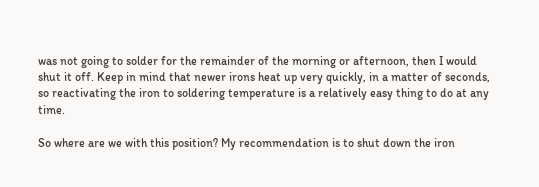was not going to solder for the remainder of the morning or afternoon, then I would shut it off. Keep in mind that newer irons heat up very quickly, in a matter of seconds, so reactivating the iron to soldering temperature is a relatively easy thing to do at any time.

So where are we with this position? My recommendation is to shut down the iron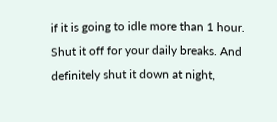if it is going to idle more than 1 hour. Shut it off for your daily breaks. And definitely shut it down at night,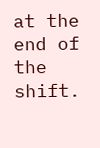at the end of the shift.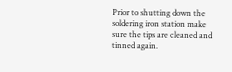Prior to shutting down the soldering iron station make sure the tips are cleaned and tinned again.